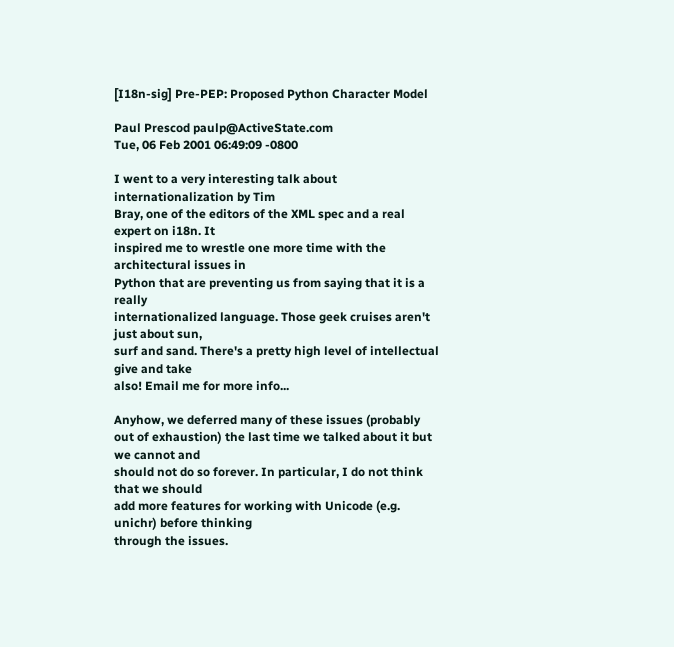[I18n-sig] Pre-PEP: Proposed Python Character Model

Paul Prescod paulp@ActiveState.com
Tue, 06 Feb 2001 06:49:09 -0800

I went to a very interesting talk about internationalization by Tim
Bray, one of the editors of the XML spec and a real expert on i18n. It
inspired me to wrestle one more time with the architectural issues in
Python that are preventing us from saying that it is a really
internationalized language. Those geek cruises aren't just about sun,
surf and sand. There's a pretty high level of intellectual give and take
also! Email me for more info...

Anyhow, we deferred many of these issues (probably
out of exhaustion) the last time we talked about it but we cannot and
should not do so forever. In particular, I do not think that we should
add more features for working with Unicode (e.g. unichr) before thinking
through the issues.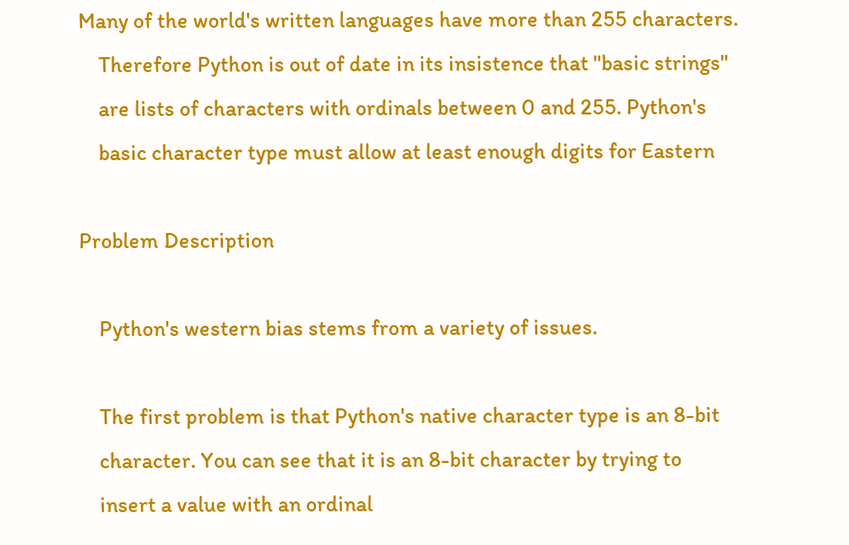Many of the world's written languages have more than 255 characters.
    Therefore Python is out of date in its insistence that "basic strings"
    are lists of characters with ordinals between 0 and 255. Python's
    basic character type must allow at least enough digits for Eastern

Problem Description

    Python's western bias stems from a variety of issues.

    The first problem is that Python's native character type is an 8-bit
    character. You can see that it is an 8-bit character by trying to
    insert a value with an ordinal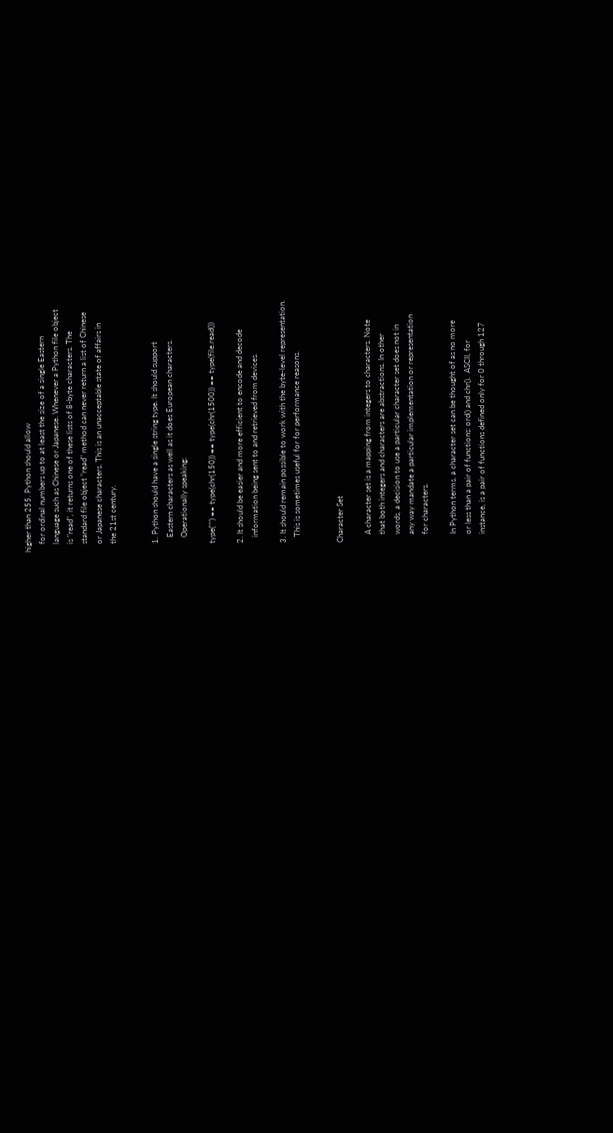higher than 255. Python should allow
    for ordinal numbers up to at least the size of a single Eastern
    language such as Chinese or Japanese. Whenever a Python file object
    is "read", it returns one of these lists of 8-byte characters. The
    standard file object "read" method can never return a list of Chinese
    or Japanese characters. This is an unacceptable state of affairs in
    the 21st century.


    1. Python should have a single string type. It should support
       Eastern characters as well as it does European characters.
       Operationally speaking:

    type("") == type(chr(150)) == type(chr(1500)) == type(file.read())

    2. It should be easier and more efficient to encode and decode
       information being sent to and retrieved from devices.

    3. It should remain possible to work with the byte-level representation.
       This is sometimes useful for for performance reasons.


    Character Set

        A character set is a mapping from integers to characters. Note
        that both integers and characters are abstractions. In other
        words, a decision to use a particular character set does not in
        any way mandate a particular implementation or representation
        for characters.

        In Python terms, a character set can be thought of as no more
        or less than a pair of functions: ord() and chr().  ASCII, for
        instance, is a pair of functions defined only for 0 through 127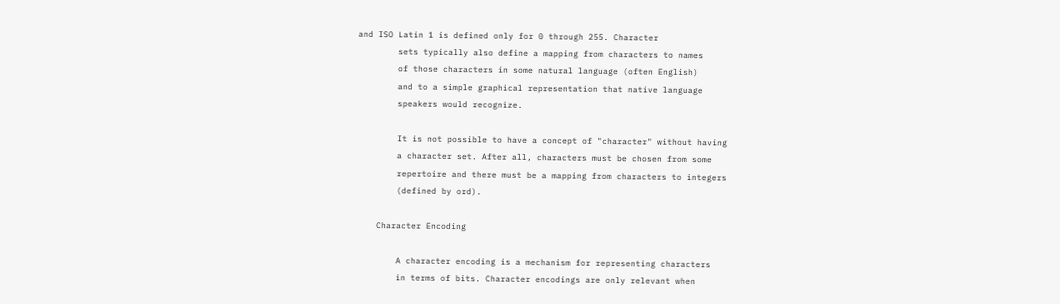and ISO Latin 1 is defined only for 0 through 255. Character
        sets typically also define a mapping from characters to names
        of those characters in some natural language (often English)
        and to a simple graphical representation that native language
        speakers would recognize.

        It is not possible to have a concept of "character" without having
        a character set. After all, characters must be chosen from some
        repertoire and there must be a mapping from characters to integers
        (defined by ord).

    Character Encoding

        A character encoding is a mechanism for representing characters
        in terms of bits. Character encodings are only relevant when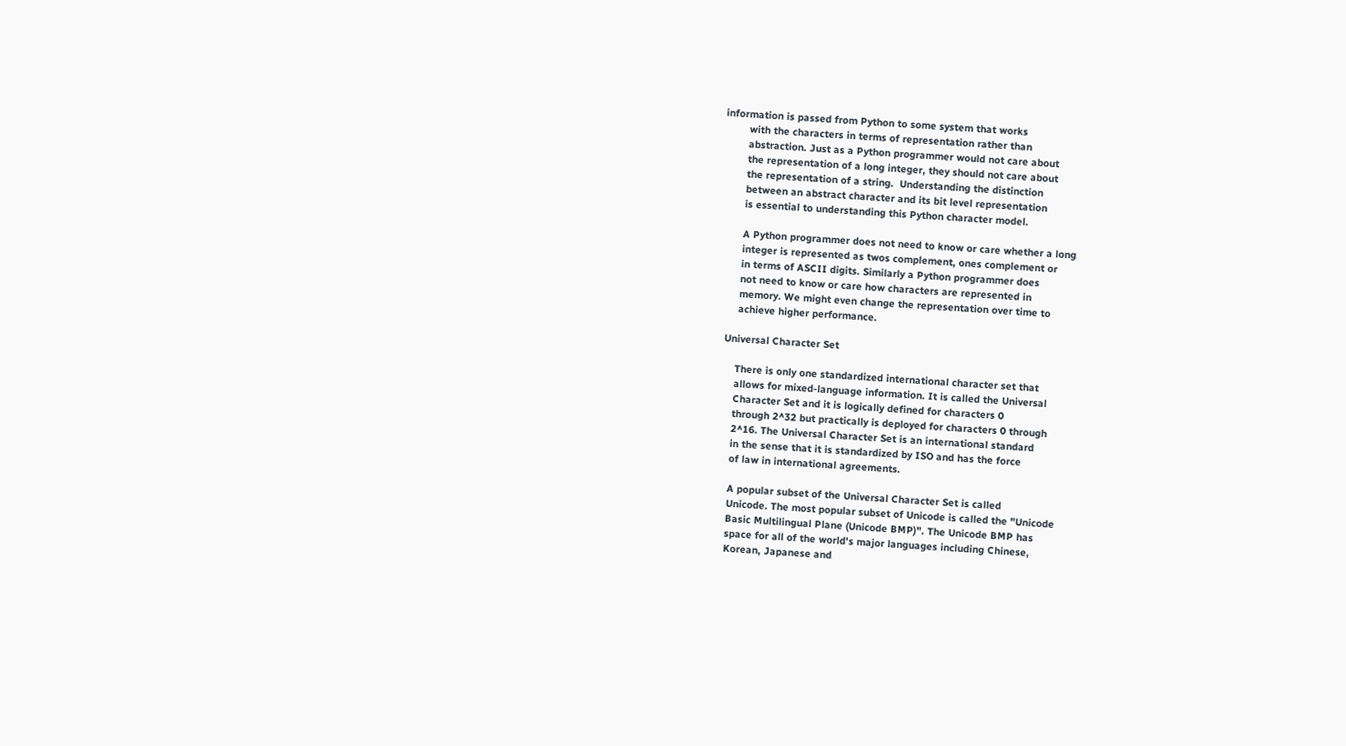information is passed from Python to some system that works
        with the characters in terms of representation rather than
        abstraction. Just as a Python programmer would not care about
        the representation of a long integer, they should not care about
        the representation of a string.  Understanding the distinction
        between an abstract character and its bit level representation
        is essential to understanding this Python character model.

        A Python programmer does not need to know or care whether a long
        integer is represented as twos complement, ones complement or
        in terms of ASCII digits. Similarly a Python programmer does
        not need to know or care how characters are represented in
        memory. We might even change the representation over time to
        achieve higher performance.

    Universal Character Set

        There is only one standardized international character set that
        allows for mixed-language information. It is called the Universal
        Character Set and it is logically defined for characters 0
        through 2^32 but practically is deployed for characters 0 through
        2^16. The Universal Character Set is an international standard
        in the sense that it is standardized by ISO and has the force
        of law in international agreements.

        A popular subset of the Universal Character Set is called
        Unicode. The most popular subset of Unicode is called the "Unicode
        Basic Multilingual Plane (Unicode BMP)". The Unicode BMP has
        space for all of the world's major languages including Chinese,
        Korean, Japanese and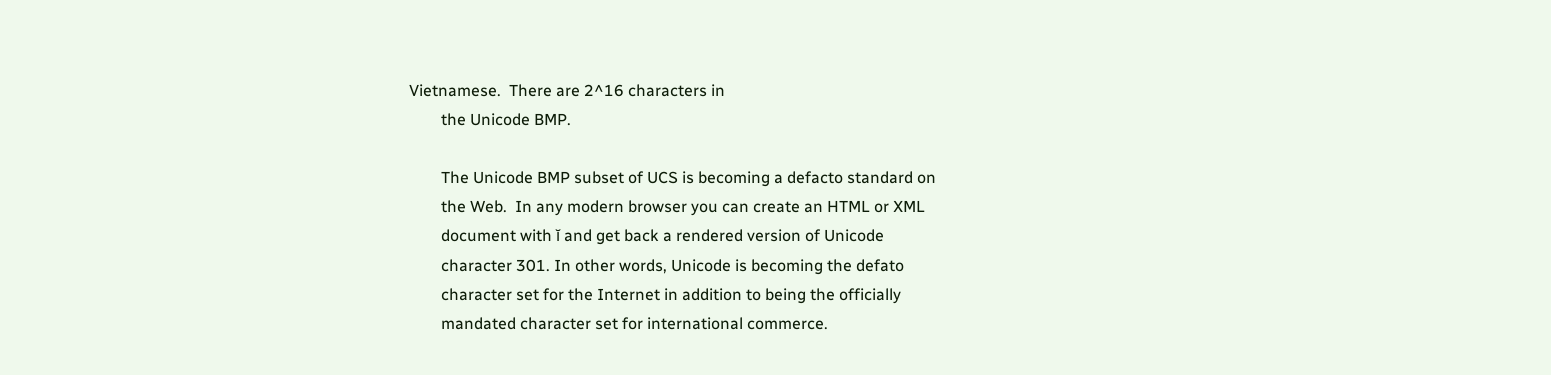Vietnamese.  There are 2^16 characters in
        the Unicode BMP.

        The Unicode BMP subset of UCS is becoming a defacto standard on
        the Web.  In any modern browser you can create an HTML or XML
        document with ĭ and get back a rendered version of Unicode
        character 301. In other words, Unicode is becoming the defato
        character set for the Internet in addition to being the officially
        mandated character set for international commerce.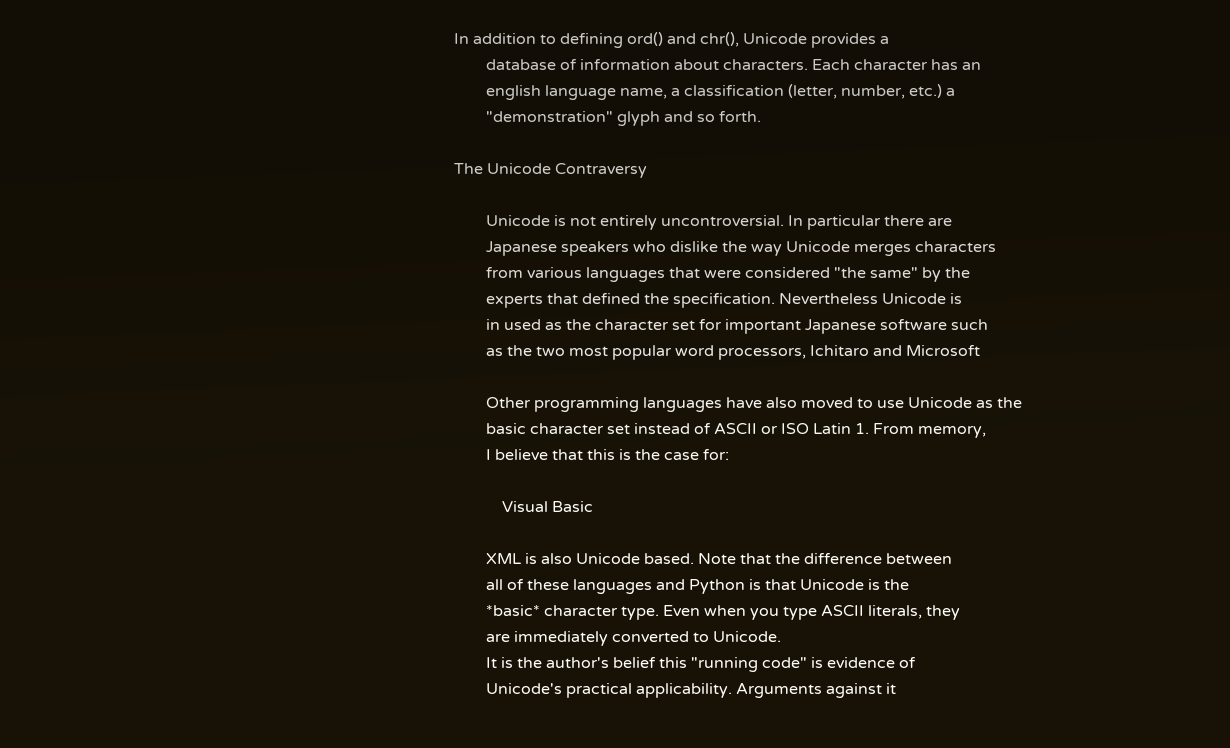In addition to defining ord() and chr(), Unicode provides a
        database of information about characters. Each character has an
        english language name, a classification (letter, number, etc.) a
        "demonstration" glyph and so forth.

The Unicode Contraversy

        Unicode is not entirely uncontroversial. In particular there are
        Japanese speakers who dislike the way Unicode merges characters
        from various languages that were considered "the same" by the
        experts that defined the specification. Nevertheless Unicode is
        in used as the character set for important Japanese software such
        as the two most popular word processors, Ichitaro and Microsoft

        Other programming languages have also moved to use Unicode as the
        basic character set instead of ASCII or ISO Latin 1. From memory,
        I believe that this is the case for:

            Visual Basic

        XML is also Unicode based. Note that the difference between
        all of these languages and Python is that Unicode is the
        *basic* character type. Even when you type ASCII literals, they
        are immediately converted to Unicode.
        It is the author's belief this "running code" is evidence of
        Unicode's practical applicability. Arguments against it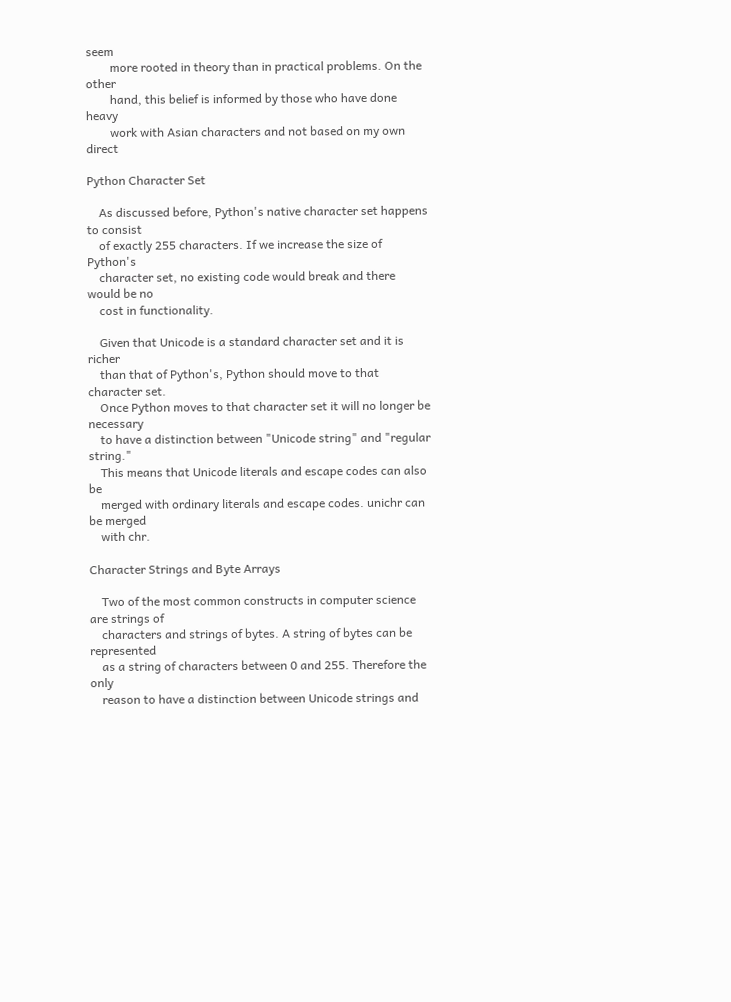seem
        more rooted in theory than in practical problems. On the other
        hand, this belief is informed by those who have done heavy
        work with Asian characters and not based on my own direct

Python Character Set

    As discussed before, Python's native character set happens to consist
    of exactly 255 characters. If we increase the size of Python's
    character set, no existing code would break and there would be no
    cost in functionality.

    Given that Unicode is a standard character set and it is richer
    than that of Python's, Python should move to that character set.
    Once Python moves to that character set it will no longer be necessary
    to have a distinction between "Unicode string" and "regular string."
    This means that Unicode literals and escape codes can also be
    merged with ordinary literals and escape codes. unichr can be merged
    with chr.

Character Strings and Byte Arrays

    Two of the most common constructs in computer science are strings of
    characters and strings of bytes. A string of bytes can be represented
    as a string of characters between 0 and 255. Therefore the only
    reason to have a distinction between Unicode strings and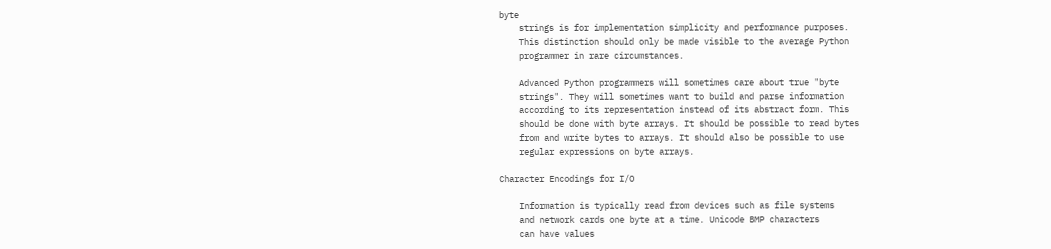byte
    strings is for implementation simplicity and performance purposes.
    This distinction should only be made visible to the average Python
    programmer in rare circumstances.

    Advanced Python programmers will sometimes care about true "byte
    strings". They will sometimes want to build and parse information
    according to its representation instead of its abstract form. This
    should be done with byte arrays. It should be possible to read bytes
    from and write bytes to arrays. It should also be possible to use
    regular expressions on byte arrays.

Character Encodings for I/O

    Information is typically read from devices such as file systems
    and network cards one byte at a time. Unicode BMP characters
    can have values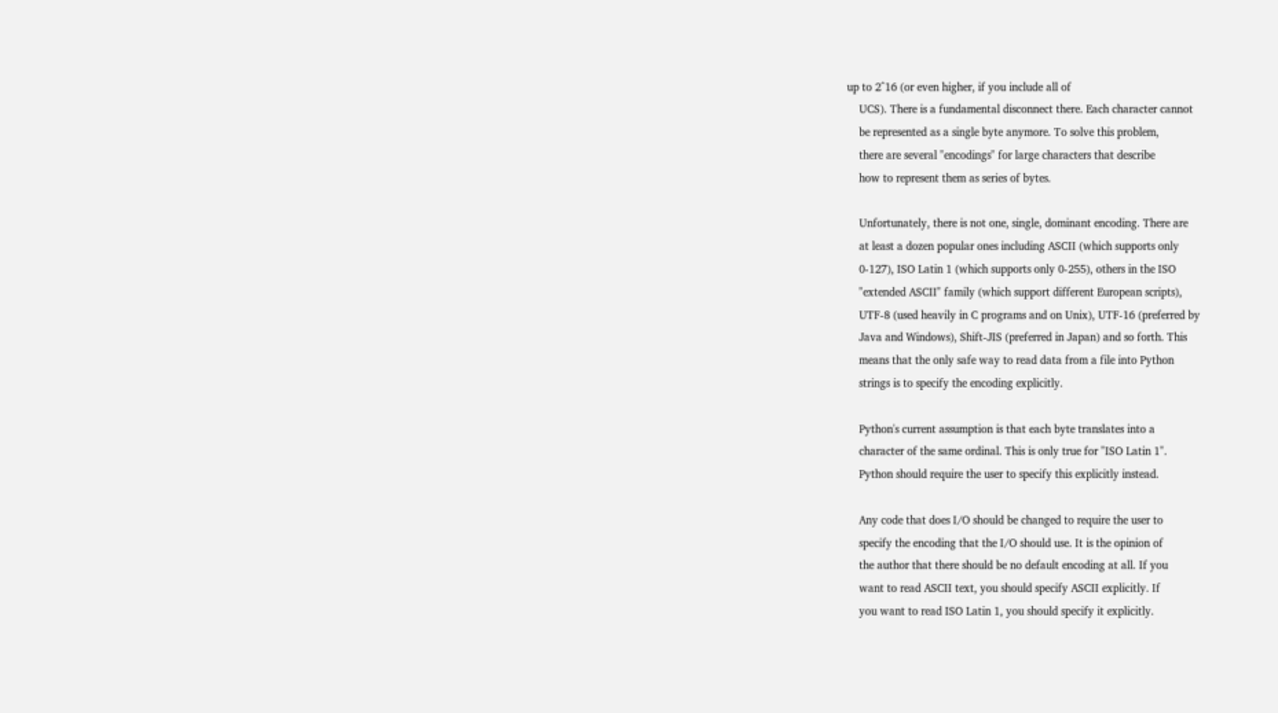up to 2^16 (or even higher, if you include all of
    UCS). There is a fundamental disconnect there. Each character cannot
    be represented as a single byte anymore. To solve this problem,
    there are several "encodings" for large characters that describe
    how to represent them as series of bytes.

    Unfortunately, there is not one, single, dominant encoding. There are
    at least a dozen popular ones including ASCII (which supports only
    0-127), ISO Latin 1 (which supports only 0-255), others in the ISO
    "extended ASCII" family (which support different European scripts),
    UTF-8 (used heavily in C programs and on Unix), UTF-16 (preferred by
    Java and Windows), Shift-JIS (preferred in Japan) and so forth. This
    means that the only safe way to read data from a file into Python
    strings is to specify the encoding explicitly.

    Python's current assumption is that each byte translates into a
    character of the same ordinal. This is only true for "ISO Latin 1".
    Python should require the user to specify this explicitly instead.

    Any code that does I/O should be changed to require the user to
    specify the encoding that the I/O should use. It is the opinion of
    the author that there should be no default encoding at all. If you
    want to read ASCII text, you should specify ASCII explicitly. If
    you want to read ISO Latin 1, you should specify it explicitly.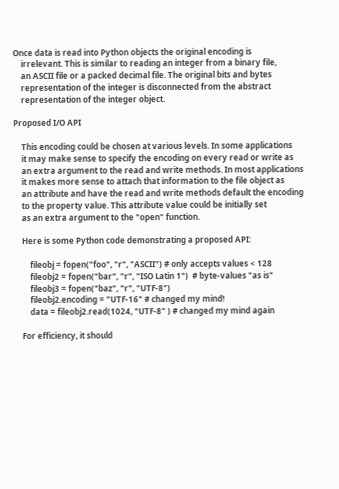Once data is read into Python objects the original encoding is
    irrelevant. This is similar to reading an integer from a binary file,
    an ASCII file or a packed decimal file. The original bits and bytes
    representation of the integer is disconnected from the abstract
    representation of the integer object.

Proposed I/O API

    This encoding could be chosen at various levels. In some applications
    it may make sense to specify the encoding on every read or write as
    an extra argument to the read and write methods. In most applications
    it makes more sense to attach that information to the file object as
    an attribute and have the read and write methods default the encoding
    to the property value. This attribute value could be initially set
    as an extra argument to the "open" function.

    Here is some Python code demonstrating a proposed API:

        fileobj = fopen("foo", "r", "ASCII") # only accepts values < 128
        fileobj2 = fopen("bar", "r", "ISO Latin 1")  # byte-values "as is"
        fileobj3 = fopen("baz", "r", "UTF-8")
        fileobj2.encoding = "UTF-16" # changed my mind!
        data = fileobj2.read(1024, "UTF-8" ) # changed my mind again

    For efficiency, it should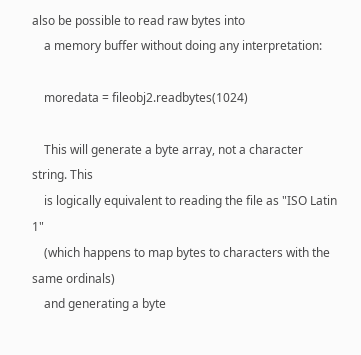also be possible to read raw bytes into
    a memory buffer without doing any interpretation:

    moredata = fileobj2.readbytes(1024)

    This will generate a byte array, not a character string. This
    is logically equivalent to reading the file as "ISO Latin 1"
    (which happens to map bytes to characters with the same ordinals)
    and generating a byte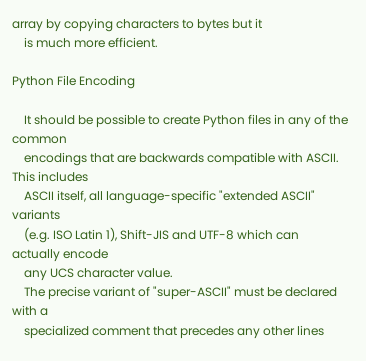array by copying characters to bytes but it
    is much more efficient.

Python File Encoding

    It should be possible to create Python files in any of the common
    encodings that are backwards compatible with ASCII. This includes
    ASCII itself, all language-specific "extended ASCII" variants
    (e.g. ISO Latin 1), Shift-JIS and UTF-8 which can actually encode
    any UCS character value.
    The precise variant of "super-ASCII" must be declared with a
    specialized comment that precedes any other lines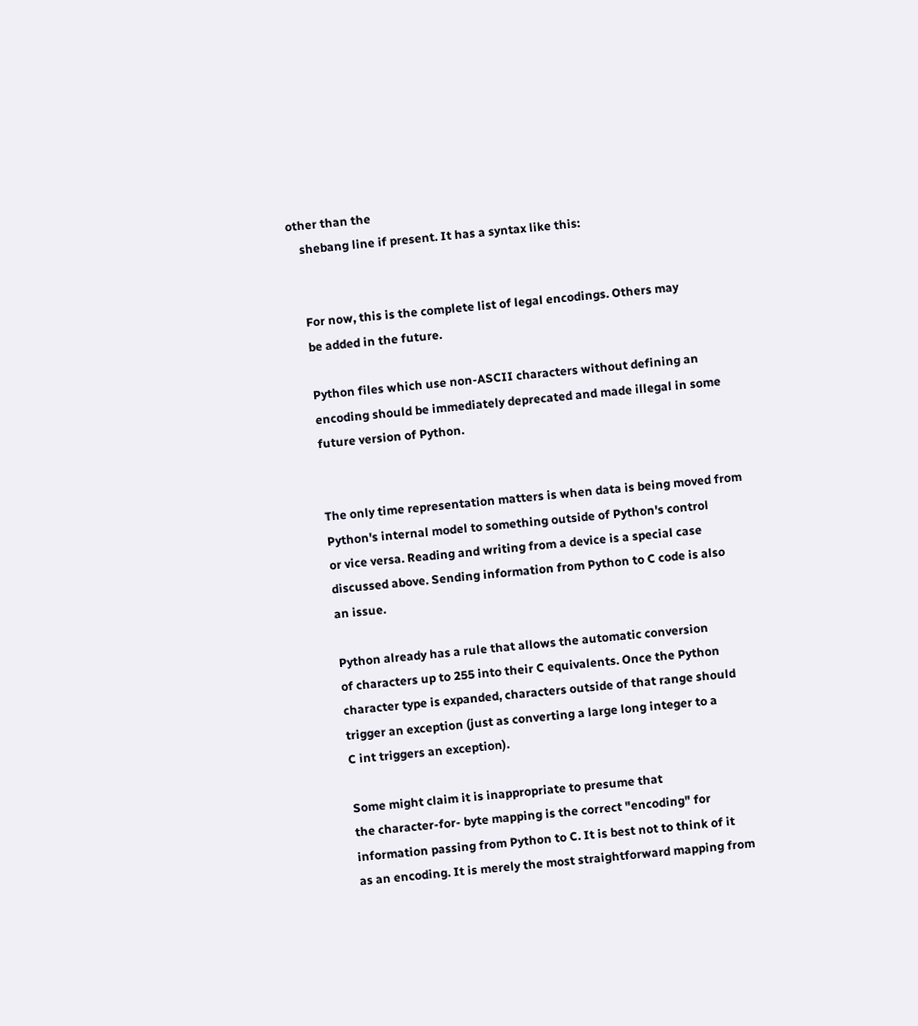other than the
    shebang line if present. It has a syntax like this:


    For now, this is the complete list of legal encodings. Others may
    be added in the future.

    Python files which use non-ASCII characters without defining an
    encoding should be immediately deprecated and made illegal in some
    future version of Python.


    The only time representation matters is when data is being moved from
    Python's internal model to something outside of Python's control
    or vice versa. Reading and writing from a device is a special case
    discussed above. Sending information from Python to C code is also
    an issue.

    Python already has a rule that allows the automatic conversion
    of characters up to 255 into their C equivalents. Once the Python
    character type is expanded, characters outside of that range should
    trigger an exception (just as converting a large long integer to a
    C int triggers an exception).

    Some might claim it is inappropriate to presume that
    the character-for- byte mapping is the correct "encoding" for
    information passing from Python to C. It is best not to think of it
    as an encoding. It is merely the most straightforward mapping from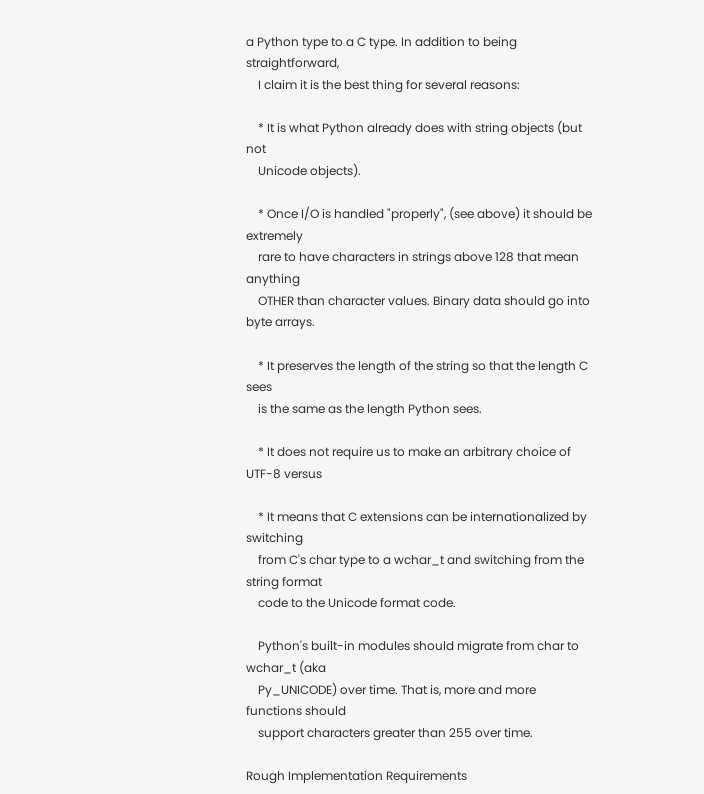a Python type to a C type. In addition to being straightforward,
    I claim it is the best thing for several reasons:

    * It is what Python already does with string objects (but not
    Unicode objects).

    * Once I/O is handled "properly", (see above) it should be extremely
    rare to have characters in strings above 128 that mean anything
    OTHER than character values. Binary data should go into byte arrays.

    * It preserves the length of the string so that the length C sees
    is the same as the length Python sees.

    * It does not require us to make an arbitrary choice of UTF-8 versus

    * It means that C extensions can be internationalized by switching
    from C's char type to a wchar_t and switching from the string format
    code to the Unicode format code.

    Python's built-in modules should migrate from char to wchar_t (aka
    Py_UNICODE) over time. That is, more and more functions should
    support characters greater than 255 over time.

Rough Implementation Requirements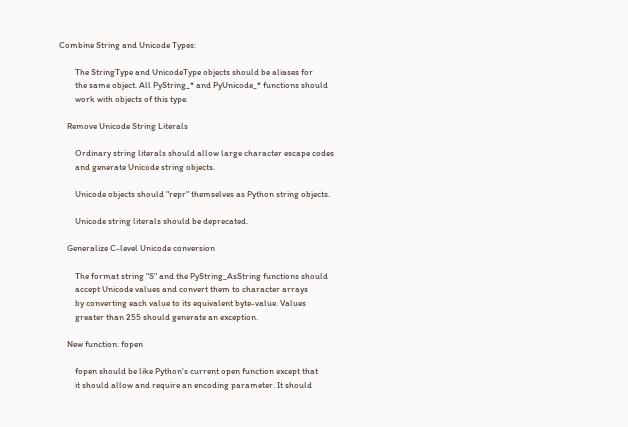Combine String and Unicode Types:

        The StringType and UnicodeType objects should be aliases for
        the same object. All PyString_* and PyUnicode_* functions should
        work with objects of this type.

    Remove Unicode String Literals

        Ordinary string literals should allow large character escape codes
        and generate Unicode string objects.

        Unicode objects should "repr" themselves as Python string objects.

        Unicode string literals should be deprecated.

    Generalize C-level Unicode conversion

        The format string "S" and the PyString_AsString functions should
        accept Unicode values and convert them to character arrays
        by converting each value to its equivalent byte-value. Values
        greater than 255 should generate an exception.

    New function: fopen

        fopen should be like Python's current open function except that
        it should allow and require an encoding parameter. It should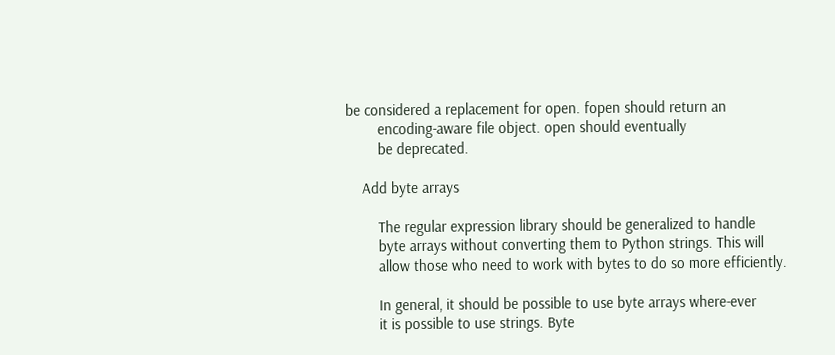be considered a replacement for open. fopen should return an
        encoding-aware file object. open should eventually
        be deprecated.

    Add byte arrays

        The regular expression library should be generalized to handle
        byte arrays without converting them to Python strings. This will
        allow those who need to work with bytes to do so more efficiently.

        In general, it should be possible to use byte arrays where-ever
        it is possible to use strings. Byte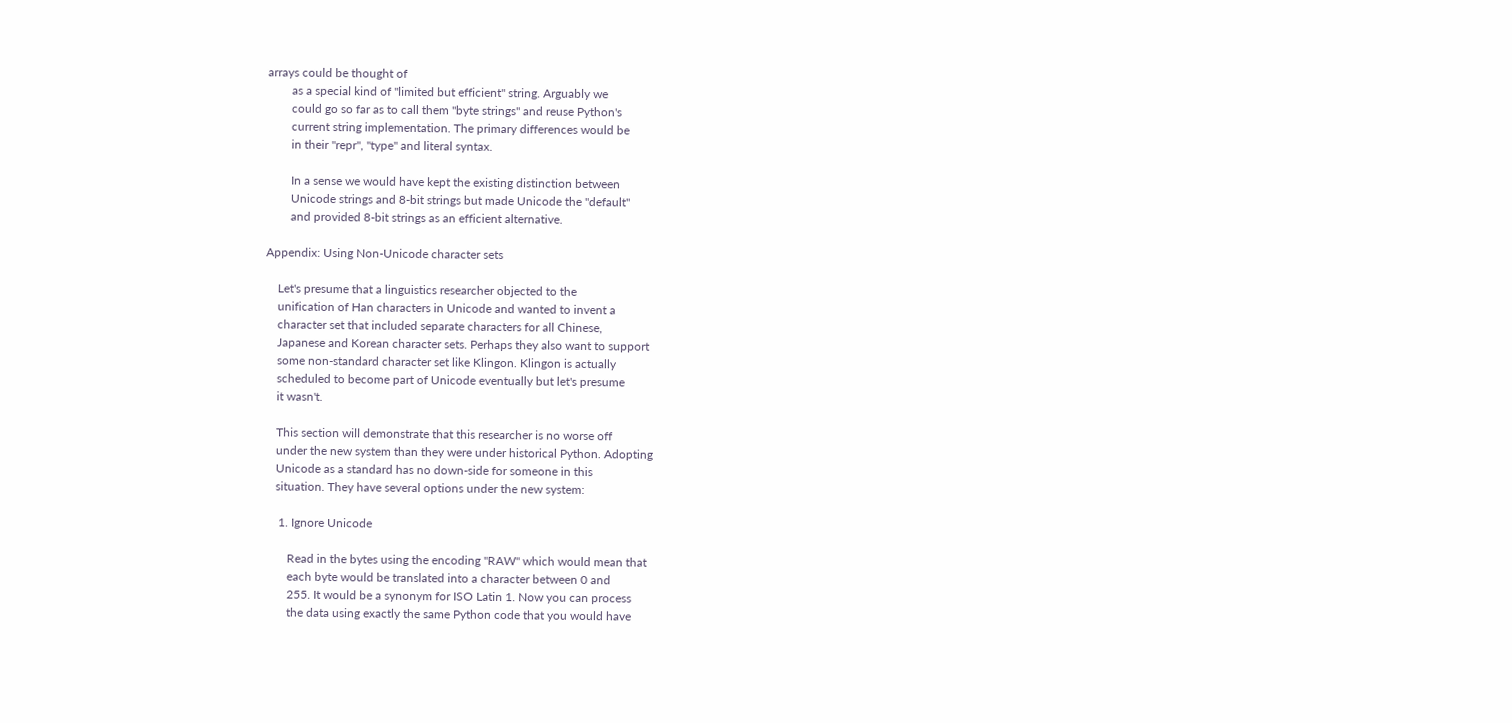arrays could be thought of
        as a special kind of "limited but efficient" string. Arguably we
        could go so far as to call them "byte strings" and reuse Python's
        current string implementation. The primary differences would be
        in their "repr", "type" and literal syntax.

        In a sense we would have kept the existing distinction between
        Unicode strings and 8-bit strings but made Unicode the "default"
        and provided 8-bit strings as an efficient alternative.

Appendix: Using Non-Unicode character sets

    Let's presume that a linguistics researcher objected to the
    unification of Han characters in Unicode and wanted to invent a
    character set that included separate characters for all Chinese,
    Japanese and Korean character sets. Perhaps they also want to support
    some non-standard character set like Klingon. Klingon is actually
    scheduled to become part of Unicode eventually but let's presume
    it wasn't.

    This section will demonstrate that this researcher is no worse off
    under the new system than they were under historical Python. Adopting
    Unicode as a standard has no down-side for someone in this
    situation. They have several options under the new system:

     1. Ignore Unicode

        Read in the bytes using the encoding "RAW" which would mean that
        each byte would be translated into a character between 0 and
        255. It would be a synonym for ISO Latin 1. Now you can process
        the data using exactly the same Python code that you would have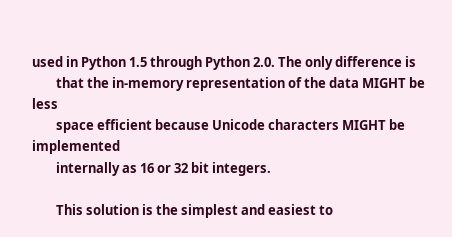used in Python 1.5 through Python 2.0. The only difference is
        that the in-memory representation of the data MIGHT be less
        space efficient because Unicode characters MIGHT be implemented
        internally as 16 or 32 bit integers.

        This solution is the simplest and easiest to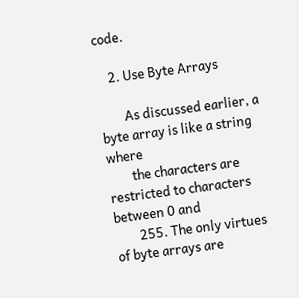code.

    2. Use Byte Arrays

        As discussed earlier, a byte array is like a string where
        the characters are restricted to characters between 0 and
        255. The only virtues of byte arrays are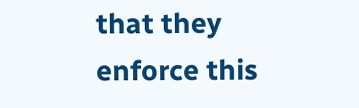that they enforce this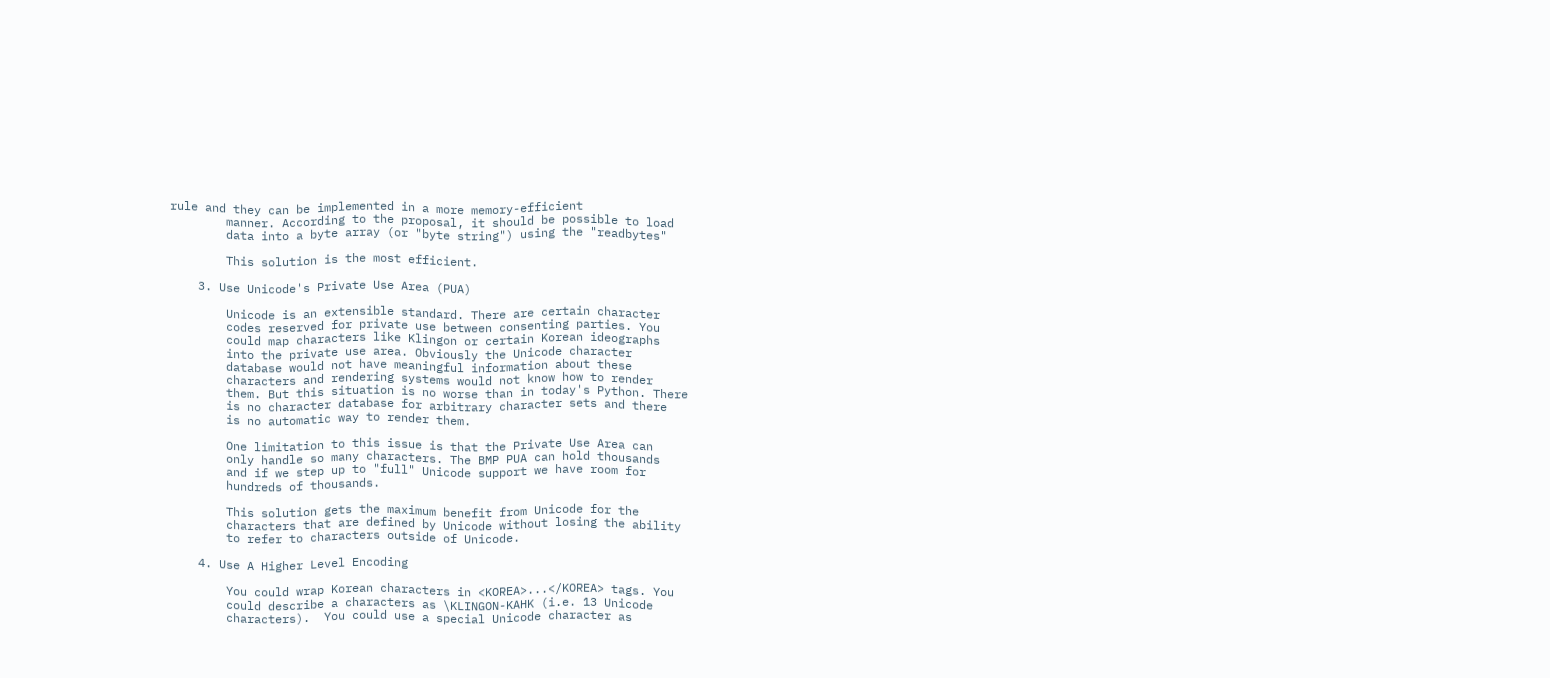rule and they can be implemented in a more memory-efficient
        manner. According to the proposal, it should be possible to load
        data into a byte array (or "byte string") using the "readbytes"

        This solution is the most efficient.

    3. Use Unicode's Private Use Area (PUA)

        Unicode is an extensible standard. There are certain character
        codes reserved for private use between consenting parties. You
        could map characters like Klingon or certain Korean ideographs
        into the private use area. Obviously the Unicode character
        database would not have meaningful information about these
        characters and rendering systems would not know how to render
        them. But this situation is no worse than in today's Python. There
        is no character database for arbitrary character sets and there
        is no automatic way to render them.

        One limitation to this issue is that the Private Use Area can
        only handle so many characters. The BMP PUA can hold thousands
        and if we step up to "full" Unicode support we have room for
        hundreds of thousands.

        This solution gets the maximum benefit from Unicode for the
        characters that are defined by Unicode without losing the ability
        to refer to characters outside of Unicode.

    4. Use A Higher Level Encoding

        You could wrap Korean characters in <KOREA>...</KOREA> tags. You
        could describe a characters as \KLINGON-KAHK (i.e. 13 Unicode
        characters).  You could use a special Unicode character as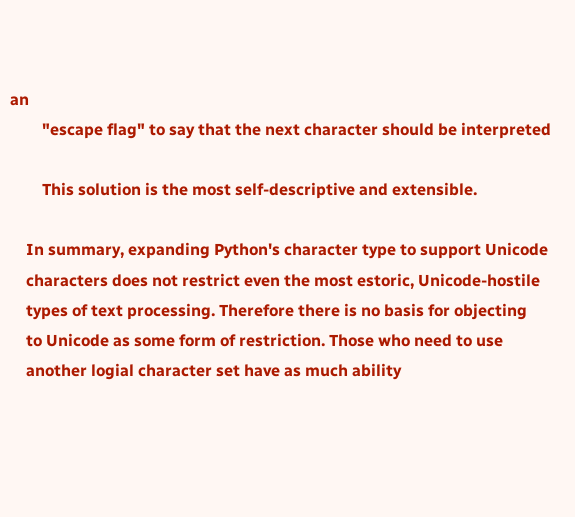an
        "escape flag" to say that the next character should be interpreted

        This solution is the most self-descriptive and extensible.

    In summary, expanding Python's character type to support Unicode
    characters does not restrict even the most estoric, Unicode-hostile
    types of text processing. Therefore there is no basis for objecting
    to Unicode as some form of restriction. Those who need to use
    another logial character set have as much ability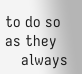to do so as they
    always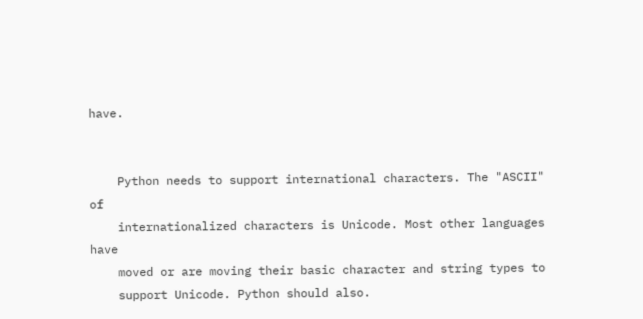have.


    Python needs to support international characters. The "ASCII" of
    internationalized characters is Unicode. Most other languages have
    moved or are moving their basic character and string types to
    support Unicode. Python should also.